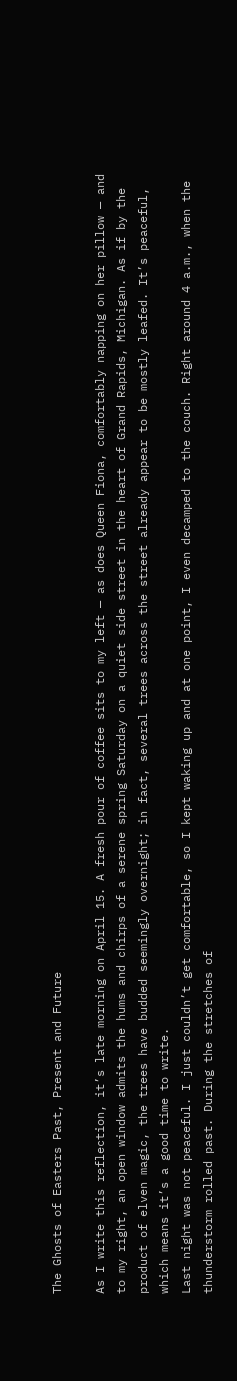The Ghosts of Easters Past, Present and Future

As I write this reflection, it’s late morning on April 15. A fresh pour of coffee sits to my left — as does Queen Fiona, comfortably napping on her pillow — and to my right, an open window admits the hums and chirps of a serene spring Saturday on a quiet side street in the heart of Grand Rapids, Michigan. As if by the product of elven magic, the trees have budded seemingly overnight; in fact, several trees across the street already appear to be mostly leafed. It’s peaceful, which means it’s a good time to write.
Last night was not peaceful. I just couldn’t get comfortable, so I kept waking up and at one point, I even decamped to the couch. Right around 4 a.m., when the thunderstorm rolled past. During the stretches of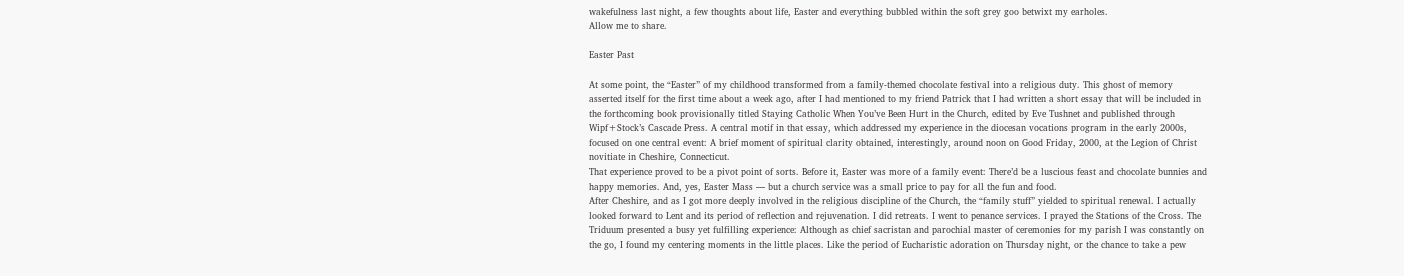wakefulness last night, a few thoughts about life, Easter and everything bubbled within the soft grey goo betwixt my earholes.
Allow me to share.

Easter Past

At some point, the “Easter” of my childhood transformed from a family-themed chocolate festival into a religious duty. This ghost of memory asserted itself for the first time about a week ago, after I had mentioned to my friend Patrick that I had written a short essay that will be included in the forthcoming book provisionally titled Staying Catholic When You’ve Been Hurt in the Church, edited by Eve Tushnet and published through Wipf+Stock’s Cascade Press. A central motif in that essay, which addressed my experience in the diocesan vocations program in the early 2000s, focused on one central event: A brief moment of spiritual clarity obtained, interestingly, around noon on Good Friday, 2000, at the Legion of Christ novitiate in Cheshire, Connecticut.
That experience proved to be a pivot point of sorts. Before it, Easter was more of a family event: There’d be a luscious feast and chocolate bunnies and happy memories. And, yes, Easter Mass — but a church service was a small price to pay for all the fun and food.
After Cheshire, and as I got more deeply involved in the religious discipline of the Church, the “family stuff” yielded to spiritual renewal. I actually looked forward to Lent and its period of reflection and rejuvenation. I did retreats. I went to penance services. I prayed the Stations of the Cross. The Triduum presented a busy yet fulfilling experience: Although as chief sacristan and parochial master of ceremonies for my parish I was constantly on the go, I found my centering moments in the little places. Like the period of Eucharistic adoration on Thursday night, or the chance to take a pew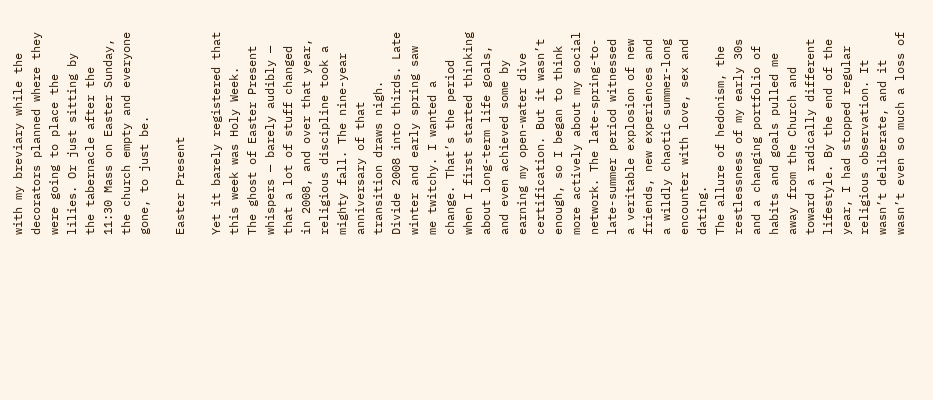with my breviary while the decorators planned where they were going to place the lilies. Or just sitting by the tabernacle after the 11:30 Mass on Easter Sunday, the church empty and everyone gone, to just be.

Easter Present

Yet it barely registered that this week was Holy Week.
The ghost of Easter Present whispers — barely audibly — that a lot of stuff changed in 2008, and over that year, religious discipline took a mighty fall. The nine-year anniversary of that transition draws nigh.
Divide 2008 into thirds. Late winter and early spring saw me twitchy. I wanted a change. That’s the period when I first started thinking about long-term life goals, and even achieved some by earning my open-water dive certification. But it wasn’t enough, so I began to think more actively about my social network. The late-spring-to-late-summer period witnessed a veritable explosion of new friends, new experiences and a wildly chaotic summer-long encounter with love, sex and dating.
The allure of hedonism, the restlessness of my early 30s and a changing portfolio of habits and goals pulled me away from the Church and toward a radically different lifestyle. By the end of the year, I had stopped regular religious observation. It wasn’t deliberate, and it wasn’t even so much a loss of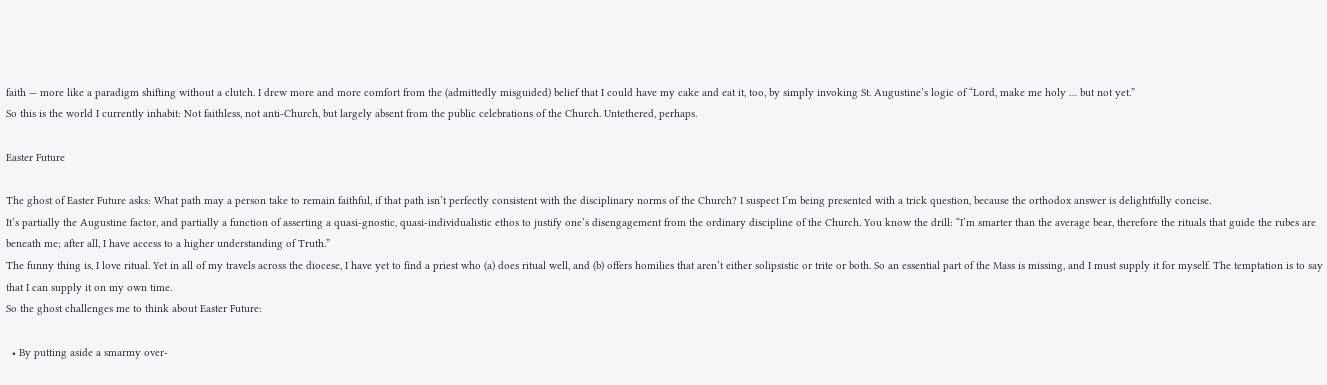faith — more like a paradigm shifting without a clutch. I drew more and more comfort from the (admittedly misguided) belief that I could have my cake and eat it, too, by simply invoking St. Augustine’s logic of “Lord, make me holy … but not yet.”
So this is the world I currently inhabit: Not faithless, not anti-Church, but largely absent from the public celebrations of the Church. Untethered, perhaps.

Easter Future

The ghost of Easter Future asks: What path may a person take to remain faithful, if that path isn’t perfectly consistent with the disciplinary norms of the Church? I suspect I’m being presented with a trick question, because the orthodox answer is delightfully concise.
It’s partially the Augustine factor, and partially a function of asserting a quasi-gnostic, quasi-individualistic ethos to justify one’s disengagement from the ordinary discipline of the Church. You know the drill: “I’m smarter than the average bear, therefore the rituals that guide the rubes are beneath me; after all, I have access to a higher understanding of Truth.”
The funny thing is, I love ritual. Yet in all of my travels across the diocese, I have yet to find a priest who (a) does ritual well, and (b) offers homilies that aren’t either solipsistic or trite or both. So an essential part of the Mass is missing, and I must supply it for myself. The temptation is to say that I can supply it on my own time.
So the ghost challenges me to think about Easter Future:

  • By putting aside a smarmy over-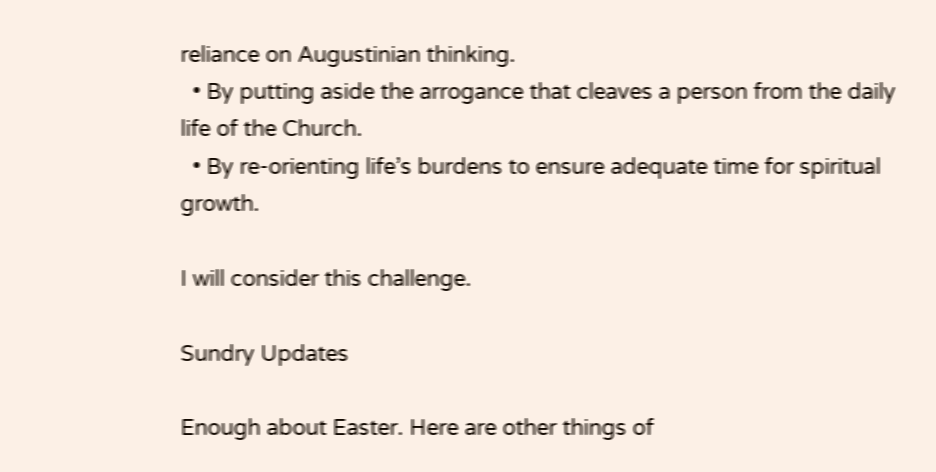reliance on Augustinian thinking.
  • By putting aside the arrogance that cleaves a person from the daily life of the Church.
  • By re-orienting life’s burdens to ensure adequate time for spiritual growth.

I will consider this challenge.

Sundry Updates

Enough about Easter. Here are other things of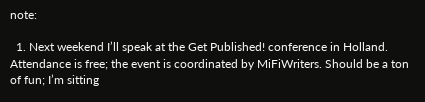note:

  1. Next weekend I’ll speak at the Get Published! conference in Holland. Attendance is free; the event is coordinated by MiFiWriters. Should be a ton of fun; I’m sitting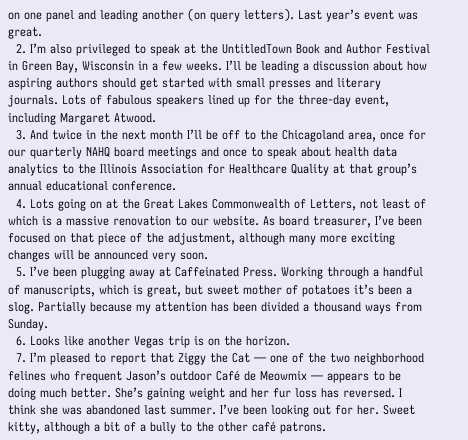on one panel and leading another (on query letters). Last year’s event was great.
  2. I’m also privileged to speak at the UntitledTown Book and Author Festival in Green Bay, Wisconsin in a few weeks. I’ll be leading a discussion about how aspiring authors should get started with small presses and literary journals. Lots of fabulous speakers lined up for the three-day event, including Margaret Atwood.
  3. And twice in the next month I’ll be off to the Chicagoland area, once for our quarterly NAHQ board meetings and once to speak about health data analytics to the Illinois Association for Healthcare Quality at that group’s annual educational conference.
  4. Lots going on at the Great Lakes Commonwealth of Letters, not least of which is a massive renovation to our website. As board treasurer, I’ve been focused on that piece of the adjustment, although many more exciting changes will be announced very soon.
  5. I’ve been plugging away at Caffeinated Press. Working through a handful of manuscripts, which is great, but sweet mother of potatoes it’s been a slog. Partially because my attention has been divided a thousand ways from Sunday.
  6. Looks like another Vegas trip is on the horizon.
  7. I’m pleased to report that Ziggy the Cat — one of the two neighborhood felines who frequent Jason’s outdoor Café de Meowmix — appears to be doing much better. She’s gaining weight and her fur loss has reversed. I think she was abandoned last summer. I’ve been looking out for her. Sweet kitty, although a bit of a bully to the other café patrons.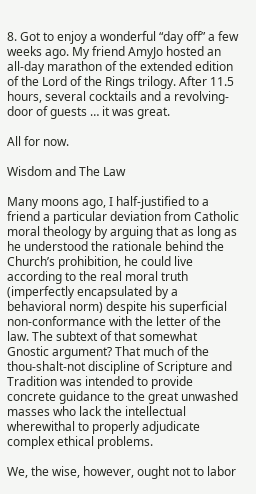8. Got to enjoy a wonderful “day off” a few weeks ago. My friend AmyJo hosted an all-day marathon of the extended edition of the Lord of the Rings trilogy. After 11.5 hours, several cocktails and a revolving-door of guests … it was great.

All for now.

Wisdom and The Law

Many moons ago, I half-justified to a friend a particular deviation from Catholic moral theology by arguing that as long as he understood the rationale behind the Church’s prohibition, he could live according to the real moral truth (imperfectly encapsulated by a behavioral norm) despite his superficial non-conformance with the letter of the law. The subtext of that somewhat Gnostic argument? That much of the thou-shalt-not discipline of Scripture and Tradition was intended to provide concrete guidance to the great unwashed masses who lack the intellectual wherewithal to properly adjudicate complex ethical problems.

We, the wise, however, ought not to labor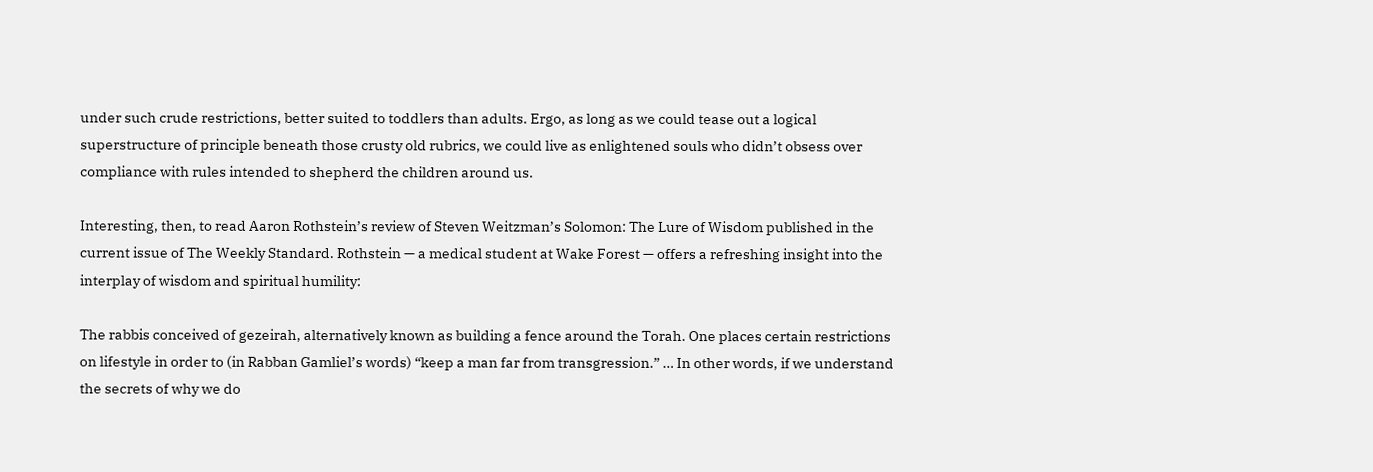under such crude restrictions, better suited to toddlers than adults. Ergo, as long as we could tease out a logical superstructure of principle beneath those crusty old rubrics, we could live as enlightened souls who didn’t obsess over compliance with rules intended to shepherd the children around us.

Interesting, then, to read Aaron Rothstein’s review of Steven Weitzman’s Solomon: The Lure of Wisdom published in the current issue of The Weekly Standard. Rothstein — a medical student at Wake Forest — offers a refreshing insight into the interplay of wisdom and spiritual humility:

The rabbis conceived of gezeirah, alternatively known as building a fence around the Torah. One places certain restrictions on lifestyle in order to (in Rabban Gamliel’s words) “keep a man far from transgression.” … In other words, if we understand the secrets of why we do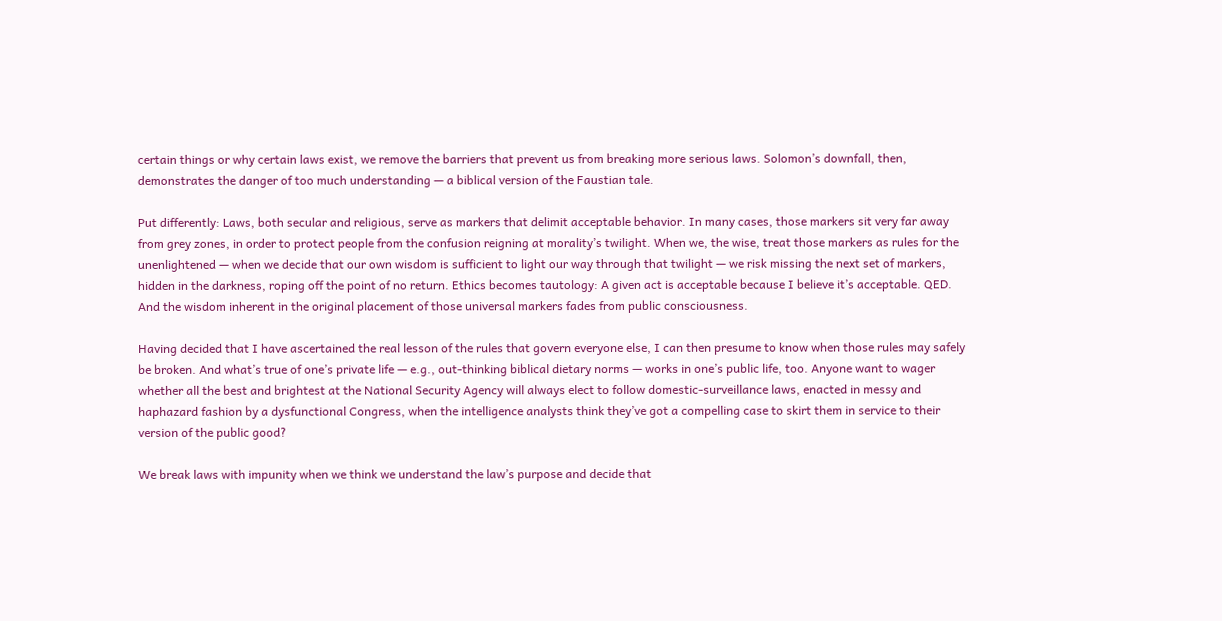certain things or why certain laws exist, we remove the barriers that prevent us from breaking more serious laws. Solomon’s downfall, then, demonstrates the danger of too much understanding — a biblical version of the Faustian tale.

Put differently: Laws, both secular and religious, serve as markers that delimit acceptable behavior. In many cases, those markers sit very far away from grey zones, in order to protect people from the confusion reigning at morality’s twilight. When we, the wise, treat those markers as rules for the unenlightened — when we decide that our own wisdom is sufficient to light our way through that twilight — we risk missing the next set of markers, hidden in the darkness, roping off the point of no return. Ethics becomes tautology: A given act is acceptable because I believe it’s acceptable. QED. And the wisdom inherent in the original placement of those universal markers fades from public consciousness.

Having decided that I have ascertained the real lesson of the rules that govern everyone else, I can then presume to know when those rules may safely be broken. And what’s true of one’s private life — e.g., out-thinking biblical dietary norms — works in one’s public life, too. Anyone want to wager whether all the best and brightest at the National Security Agency will always elect to follow domestic-surveillance laws, enacted in messy and haphazard fashion by a dysfunctional Congress, when the intelligence analysts think they’ve got a compelling case to skirt them in service to their version of the public good?

We break laws with impunity when we think we understand the law’s purpose and decide that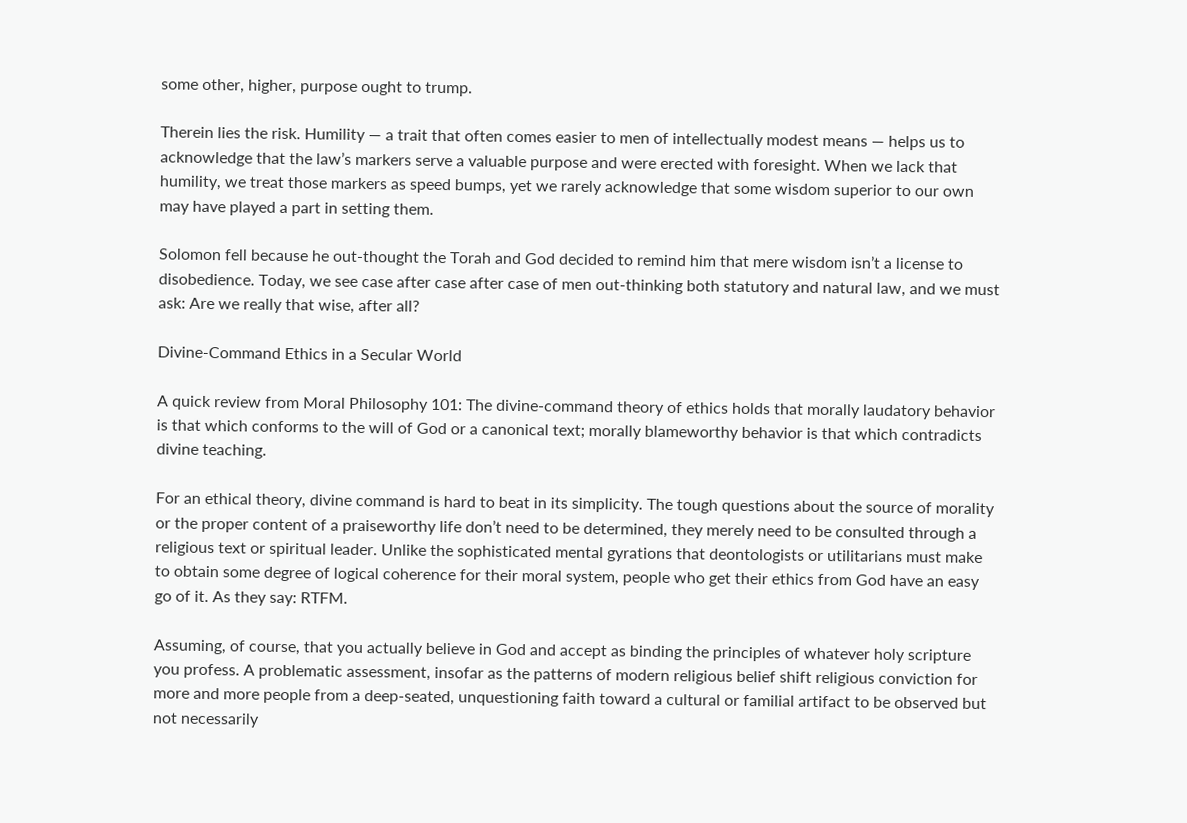some other, higher, purpose ought to trump.

Therein lies the risk. Humility — a trait that often comes easier to men of intellectually modest means — helps us to acknowledge that the law’s markers serve a valuable purpose and were erected with foresight. When we lack that humility, we treat those markers as speed bumps, yet we rarely acknowledge that some wisdom superior to our own may have played a part in setting them.

Solomon fell because he out-thought the Torah and God decided to remind him that mere wisdom isn’t a license to disobedience. Today, we see case after case after case of men out-thinking both statutory and natural law, and we must ask: Are we really that wise, after all?

Divine-Command Ethics in a Secular World

A quick review from Moral Philosophy 101: The divine-command theory of ethics holds that morally laudatory behavior is that which conforms to the will of God or a canonical text; morally blameworthy behavior is that which contradicts divine teaching.

For an ethical theory, divine command is hard to beat in its simplicity. The tough questions about the source of morality or the proper content of a praiseworthy life don’t need to be determined, they merely need to be consulted through a religious text or spiritual leader. Unlike the sophisticated mental gyrations that deontologists or utilitarians must make to obtain some degree of logical coherence for their moral system, people who get their ethics from God have an easy go of it. As they say: RTFM.

Assuming, of course, that you actually believe in God and accept as binding the principles of whatever holy scripture you profess. A problematic assessment, insofar as the patterns of modern religious belief shift religious conviction for more and more people from a deep-seated, unquestioning faith toward a cultural or familial artifact to be observed but not necessarily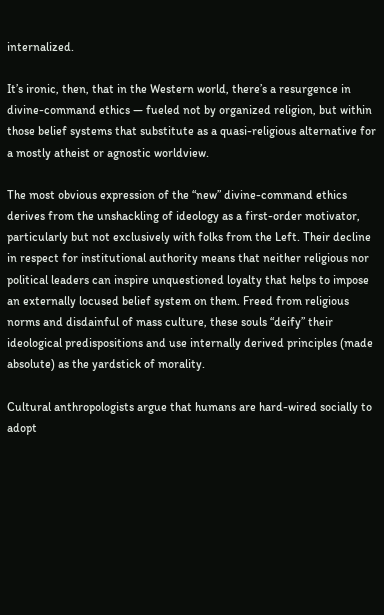internalized.

It’s ironic, then, that in the Western world, there’s a resurgence in divine-command ethics — fueled not by organized religion, but within those belief systems that substitute as a quasi-religious alternative for a mostly atheist or agnostic worldview.

The most obvious expression of the “new” divine-command ethics derives from the unshackling of ideology as a first-order motivator, particularly but not exclusively with folks from the Left. Their decline in respect for institutional authority means that neither religious nor political leaders can inspire unquestioned loyalty that helps to impose an externally locused belief system on them. Freed from religious norms and disdainful of mass culture, these souls “deify” their ideological predispositions and use internally derived principles (made absolute) as the yardstick of morality.

Cultural anthropologists argue that humans are hard-wired socially to adopt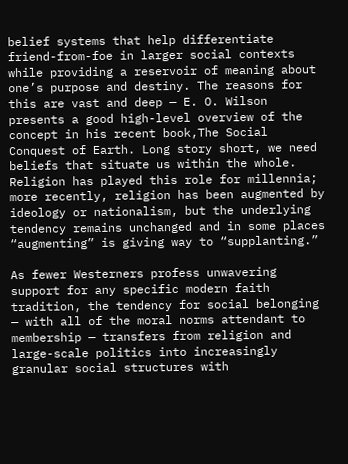belief systems that help differentiate friend-from-foe in larger social contexts while providing a reservoir of meaning about one’s purpose and destiny. The reasons for this are vast and deep — E. O. Wilson presents a good high-level overview of the concept in his recent book,The Social Conquest of Earth. Long story short, we need beliefs that situate us within the whole. Religion has played this role for millennia; more recently, religion has been augmented by ideology or nationalism, but the underlying tendency remains unchanged and in some places “augmenting” is giving way to “supplanting.”

As fewer Westerners profess unwavering support for any specific modern faith tradition, the tendency for social belonging — with all of the moral norms attendant to membership — transfers from religion and large-scale politics into increasingly granular social structures with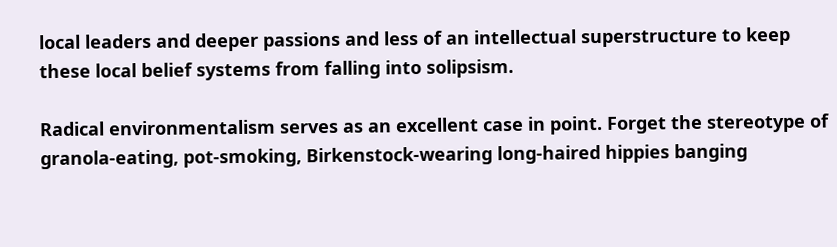local leaders and deeper passions and less of an intellectual superstructure to keep these local belief systems from falling into solipsism.

Radical environmentalism serves as an excellent case in point. Forget the stereotype of granola-eating, pot-smoking, Birkenstock-wearing long-haired hippies banging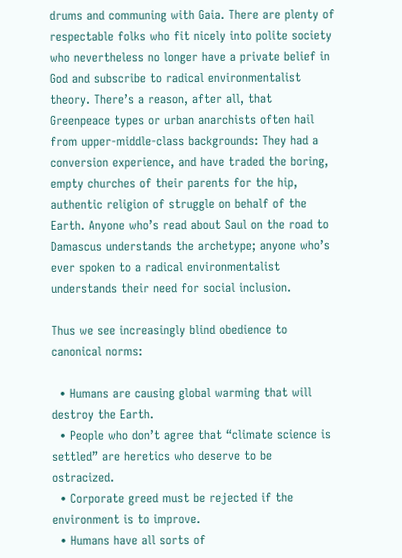drums and communing with Gaia. There are plenty of respectable folks who fit nicely into polite society who nevertheless no longer have a private belief in God and subscribe to radical environmentalist theory. There’s a reason, after all, that Greenpeace types or urban anarchists often hail from upper-middle-class backgrounds: They had a conversion experience, and have traded the boring, empty churches of their parents for the hip, authentic religion of struggle on behalf of the Earth. Anyone who’s read about Saul on the road to Damascus understands the archetype; anyone who’s ever spoken to a radical environmentalist understands their need for social inclusion.

Thus we see increasingly blind obedience to canonical norms:

  • Humans are causing global warming that will destroy the Earth.
  • People who don’t agree that “climate science is settled” are heretics who deserve to be ostracized.
  • Corporate greed must be rejected if the environment is to improve.
  • Humans have all sorts of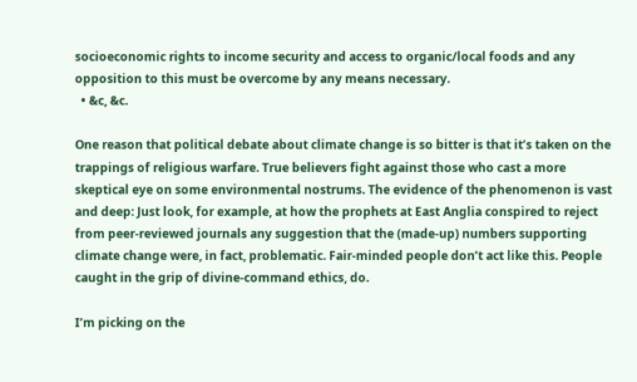socioeconomic rights to income security and access to organic/local foods and any opposition to this must be overcome by any means necessary.
  • &c, &c.

One reason that political debate about climate change is so bitter is that it’s taken on the trappings of religious warfare. True believers fight against those who cast a more skeptical eye on some environmental nostrums. The evidence of the phenomenon is vast and deep: Just look, for example, at how the prophets at East Anglia conspired to reject from peer-reviewed journals any suggestion that the (made-up) numbers supporting climate change were, in fact, problematic. Fair-minded people don’t act like this. People caught in the grip of divine-command ethics, do.

I’m picking on the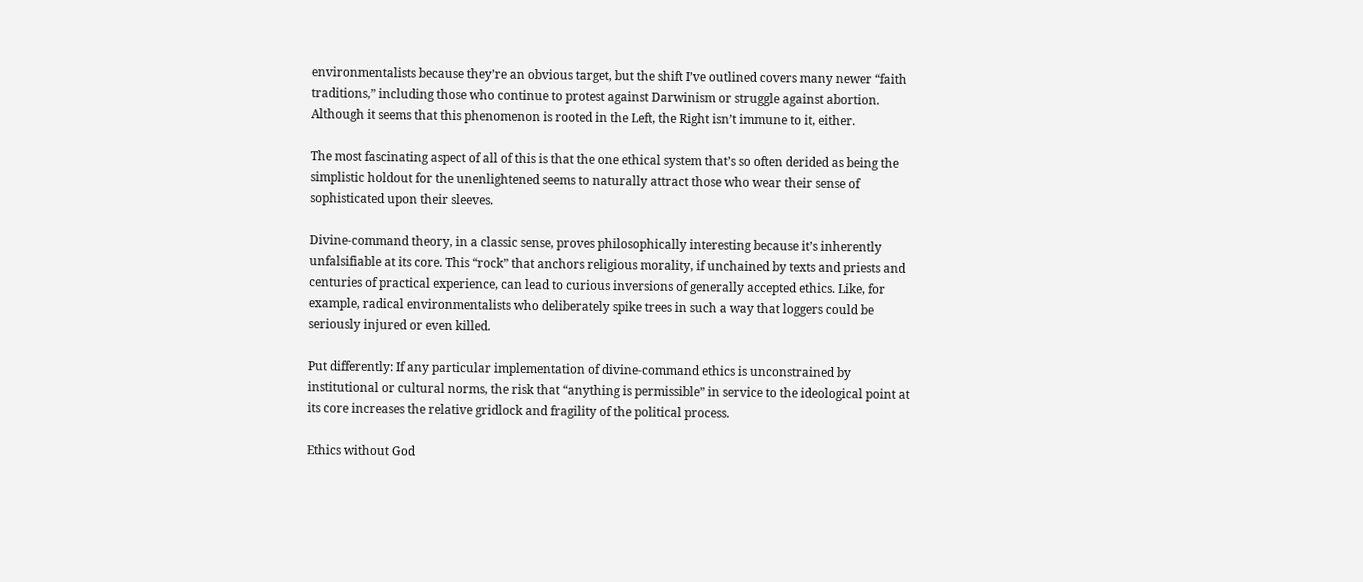environmentalists because they’re an obvious target, but the shift I’ve outlined covers many newer “faith traditions,” including those who continue to protest against Darwinism or struggle against abortion. Although it seems that this phenomenon is rooted in the Left, the Right isn’t immune to it, either.

The most fascinating aspect of all of this is that the one ethical system that’s so often derided as being the simplistic holdout for the unenlightened seems to naturally attract those who wear their sense of sophisticated upon their sleeves.

Divine-command theory, in a classic sense, proves philosophically interesting because it’s inherently unfalsifiable at its core. This “rock” that anchors religious morality, if unchained by texts and priests and centuries of practical experience, can lead to curious inversions of generally accepted ethics. Like, for example, radical environmentalists who deliberately spike trees in such a way that loggers could be seriously injured or even killed.

Put differently: If any particular implementation of divine-command ethics is unconstrained by institutional or cultural norms, the risk that “anything is permissible” in service to the ideological point at its core increases the relative gridlock and fragility of the political process.

Ethics without God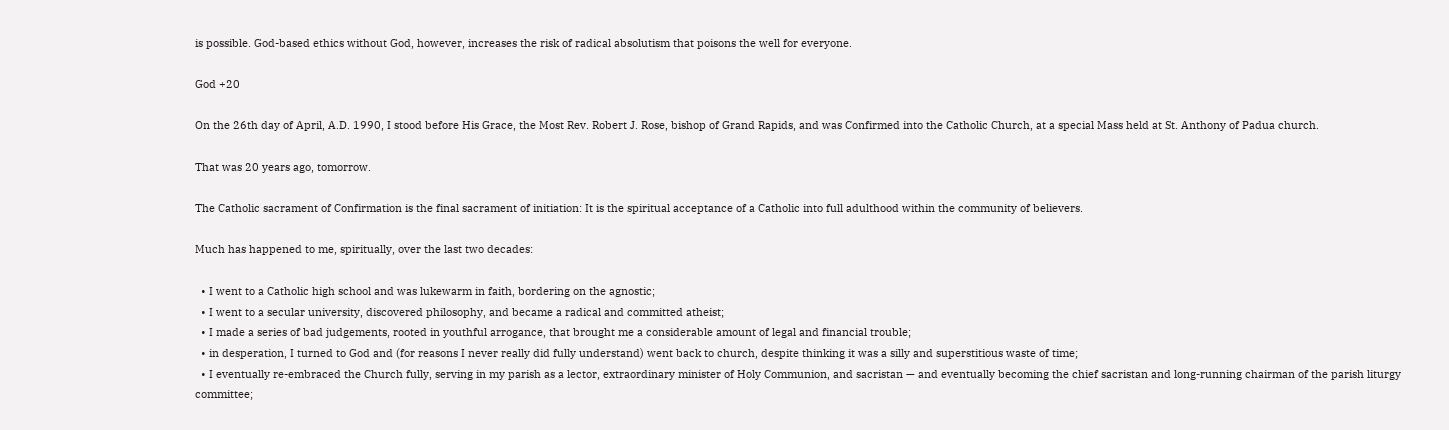is possible. God-based ethics without God, however, increases the risk of radical absolutism that poisons the well for everyone.

God +20

On the 26th day of April, A.D. 1990, I stood before His Grace, the Most Rev. Robert J. Rose, bishop of Grand Rapids, and was Confirmed into the Catholic Church, at a special Mass held at St. Anthony of Padua church.

That was 20 years ago, tomorrow.

The Catholic sacrament of Confirmation is the final sacrament of initiation: It is the spiritual acceptance of a Catholic into full adulthood within the community of believers.

Much has happened to me, spiritually, over the last two decades:

  • I went to a Catholic high school and was lukewarm in faith, bordering on the agnostic;
  • I went to a secular university, discovered philosophy, and became a radical and committed atheist;
  • I made a series of bad judgements, rooted in youthful arrogance, that brought me a considerable amount of legal and financial trouble;
  • in desperation, I turned to God and (for reasons I never really did fully understand) went back to church, despite thinking it was a silly and superstitious waste of time;
  • I eventually re-embraced the Church fully, serving in my parish as a lector, extraordinary minister of Holy Communion, and sacristan — and eventually becoming the chief sacristan and long-running chairman of the parish liturgy committee;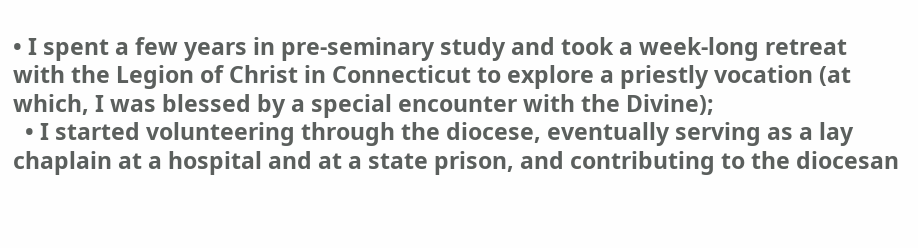• I spent a few years in pre-seminary study and took a week-long retreat with the Legion of Christ in Connecticut to explore a priestly vocation (at which, I was blessed by a special encounter with the Divine);
  • I started volunteering through the diocese, eventually serving as a lay chaplain at a hospital and at a state prison, and contributing to the diocesan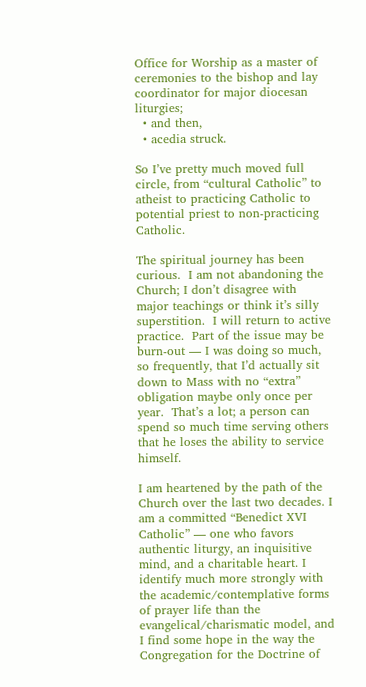Office for Worship as a master of ceremonies to the bishop and lay coordinator for major diocesan liturgies;
  • and then,
  • acedia struck.

So I’ve pretty much moved full circle, from “cultural Catholic” to atheist to practicing Catholic to potential priest to non-practicing Catholic.

The spiritual journey has been curious.  I am not abandoning the Church; I don’t disagree with major teachings or think it’s silly superstition.  I will return to active practice.  Part of the issue may be burn-out — I was doing so much, so frequently, that I’d actually sit down to Mass with no “extra” obligation maybe only once per year.  That’s a lot; a person can spend so much time serving others that he loses the ability to service himself.

I am heartened by the path of the Church over the last two decades. I am a committed “Benedict XVI Catholic” — one who favors authentic liturgy, an inquisitive mind, and a charitable heart. I identify much more strongly with the academic/contemplative forms of prayer life than the evangelical/charismatic model, and I find some hope in the way the Congregation for the Doctrine of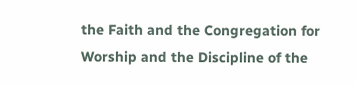the Faith and the Congregation for Worship and the Discipline of the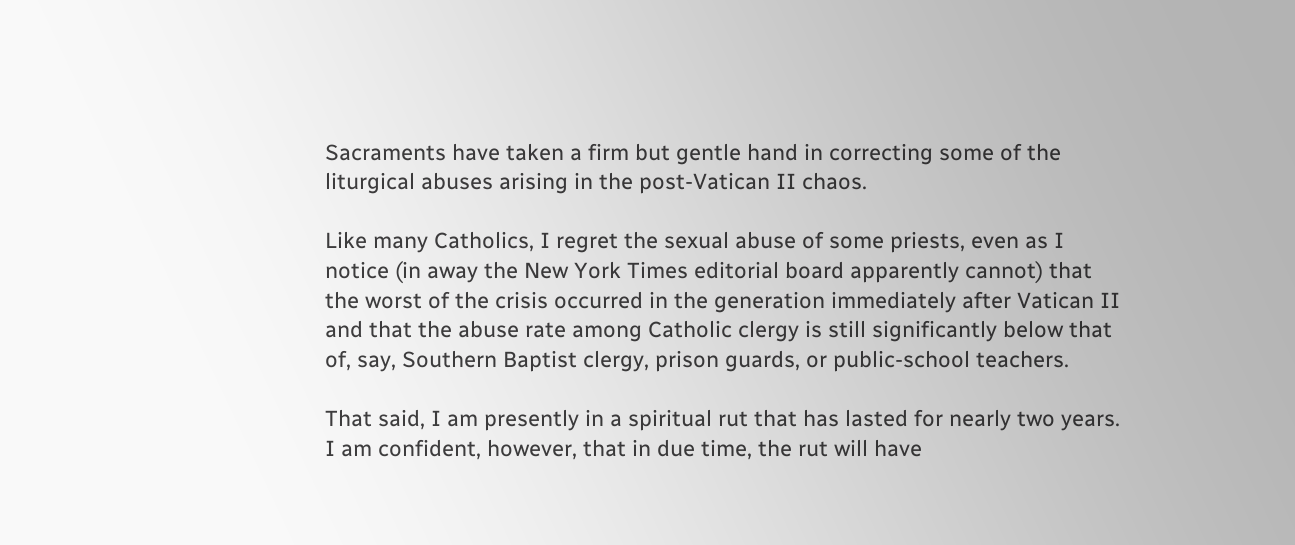Sacraments have taken a firm but gentle hand in correcting some of the liturgical abuses arising in the post-Vatican II chaos.

Like many Catholics, I regret the sexual abuse of some priests, even as I notice (in away the New York Times editorial board apparently cannot) that the worst of the crisis occurred in the generation immediately after Vatican II and that the abuse rate among Catholic clergy is still significantly below that of, say, Southern Baptist clergy, prison guards, or public-school teachers.

That said, I am presently in a spiritual rut that has lasted for nearly two years.  I am confident, however, that in due time, the rut will have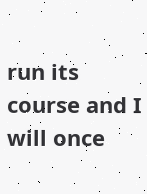run its course and I will once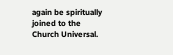again be spiritually joined to the Church Universal.